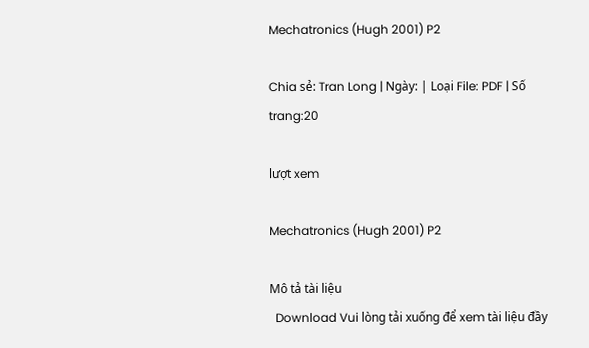Mechatronics (Hugh 2001) P2

Chia sẻ: Tran Long | Ngày: | Loại File: PDF | Số trang:20

lượt xem

Mechatronics (Hugh 2001) P2

Mô tả tài liệu
  Download Vui lòng tải xuống để xem tài liệu đầy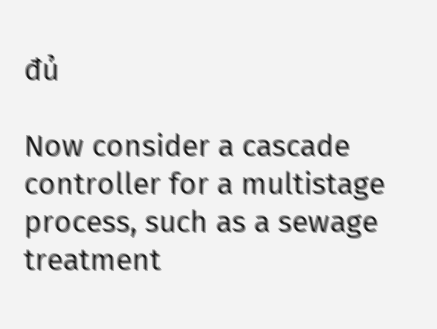đủ

Now consider a cascade controller for a multistage process, such as a sewage treatment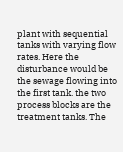plant with sequential tanks with varying flow rates. Here the disturbance would be the sewage flowing into the first tank. the two process blocks are the treatment tanks. The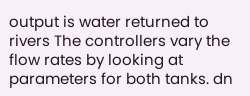output is water returned to rivers The controllers vary the flow rates by looking at parameters for both tanks. dn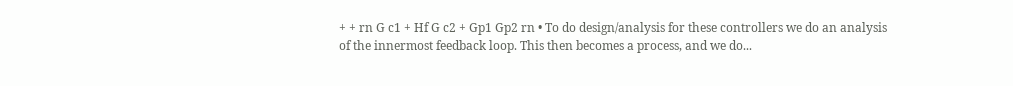+ + rn G c1 + Hf G c2 + Gp1 Gp2 rn • To do design/analysis for these controllers we do an analysis of the innermost feedback loop. This then becomes a process, and we do...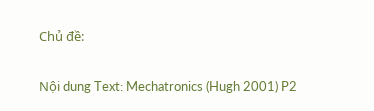Chủ đề:

Nội dung Text: Mechatronics (Hugh 2001) P2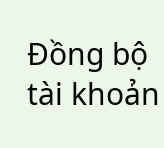Đồng bộ tài khoản